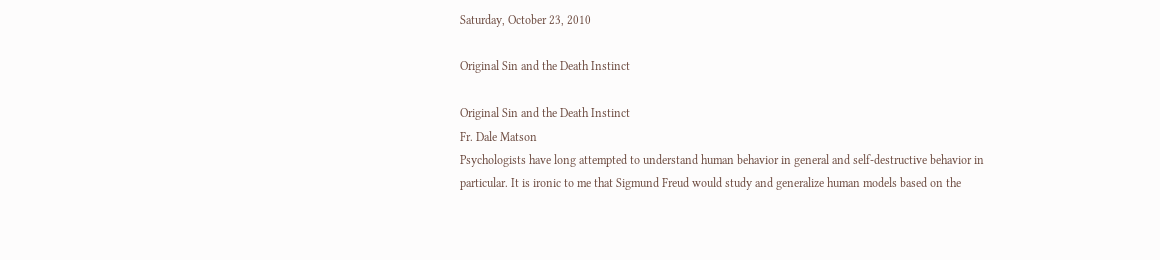Saturday, October 23, 2010

Original Sin and the Death Instinct

Original Sin and the Death Instinct
Fr. Dale Matson
Psychologists have long attempted to understand human behavior in general and self-destructive behavior in particular. It is ironic to me that Sigmund Freud would study and generalize human models based on the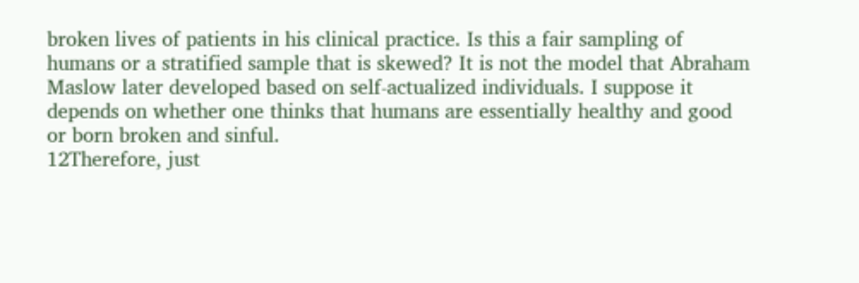broken lives of patients in his clinical practice. Is this a fair sampling of humans or a stratified sample that is skewed? It is not the model that Abraham Maslow later developed based on self-actualized individuals. I suppose it depends on whether one thinks that humans are essentially healthy and good or born broken and sinful.
12Therefore, just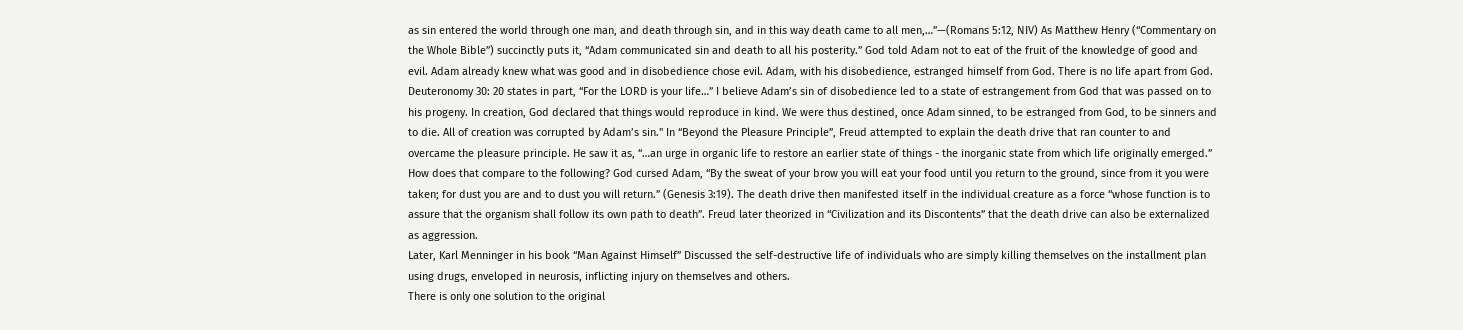as sin entered the world through one man, and death through sin, and in this way death came to all men,…”—(Romans 5:12, NIV) As Matthew Henry (“Commentary on the Whole Bible”) succinctly puts it, “Adam communicated sin and death to all his posterity.” God told Adam not to eat of the fruit of the knowledge of good and evil. Adam already knew what was good and in disobedience chose evil. Adam, with his disobedience, estranged himself from God. There is no life apart from God. Deuteronomy 30: 20 states in part, “For the LORD is your life…” I believe Adam’s sin of disobedience led to a state of estrangement from God that was passed on to his progeny. In creation, God declared that things would reproduce in kind. We were thus destined, once Adam sinned, to be estranged from God, to be sinners and to die. All of creation was corrupted by Adam’s sin." In “Beyond the Pleasure Principle”, Freud attempted to explain the death drive that ran counter to and overcame the pleasure principle. He saw it as, “…an urge in organic life to restore an earlier state of things - the inorganic state from which life originally emerged.” How does that compare to the following? God cursed Adam, “By the sweat of your brow you will eat your food until you return to the ground, since from it you were taken; for dust you are and to dust you will return.” (Genesis 3:19). The death drive then manifested itself in the individual creature as a force “whose function is to assure that the organism shall follow its own path to death”. Freud later theorized in “Civilization and its Discontents” that the death drive can also be externalized as aggression.
Later, Karl Menninger in his book “Man Against Himself” Discussed the self-destructive life of individuals who are simply killing themselves on the installment plan using drugs, enveloped in neurosis, inflicting injury on themselves and others.
There is only one solution to the original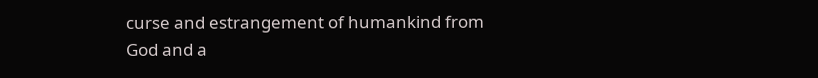curse and estrangement of humankind from God and a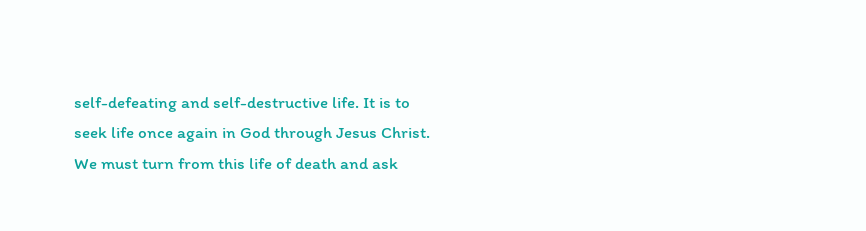self-defeating and self-destructive life. It is to seek life once again in God through Jesus Christ. We must turn from this life of death and ask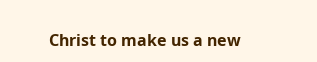Christ to make us a new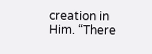creation in Him. “There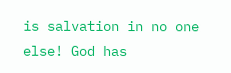is salvation in no one else! God has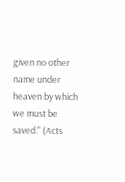given no other name under heaven by which we must be saved." (Acts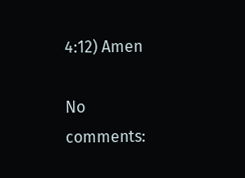4:12) Amen

No comments: